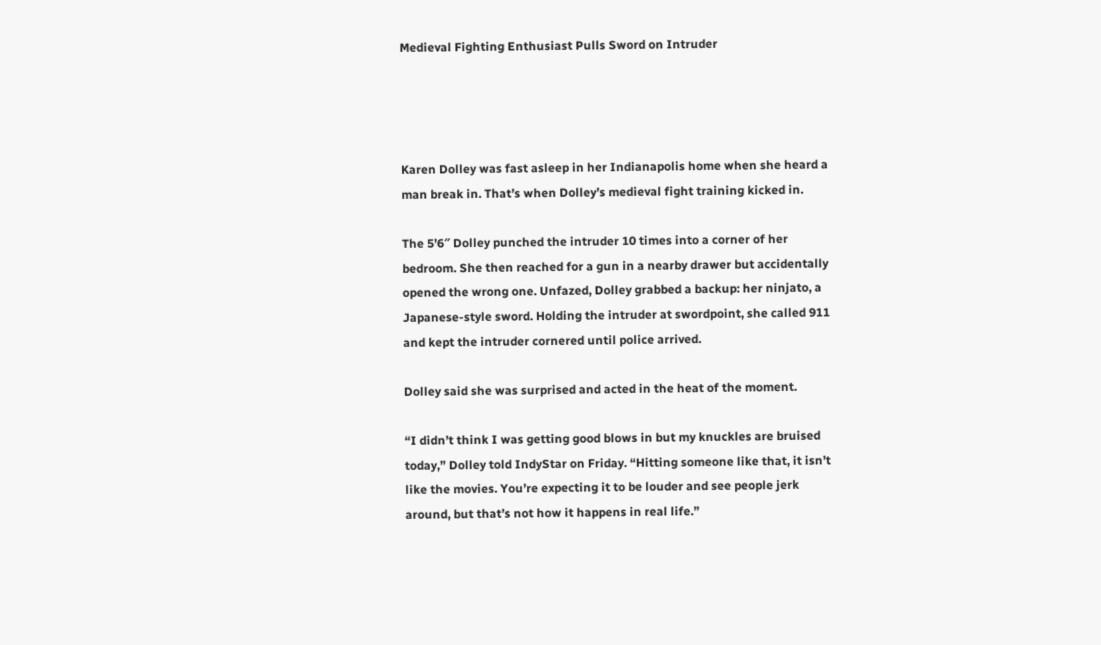Medieval Fighting Enthusiast Pulls Sword on Intruder




Karen Dolley was fast asleep in her Indianapolis home when she heard a man break in. That’s when Dolley’s medieval fight training kicked in.

The 5’6″ Dolley punched the intruder 10 times into a corner of her bedroom. She then reached for a gun in a nearby drawer but accidentally opened the wrong one. Unfazed, Dolley grabbed a backup: her ninjato, a Japanese-style sword. Holding the intruder at swordpoint, she called 911 and kept the intruder cornered until police arrived.

Dolley said she was surprised and acted in the heat of the moment.

“I didn’t think I was getting good blows in but my knuckles are bruised today,” Dolley told IndyStar on Friday. “Hitting someone like that, it isn’t like the movies. You’re expecting it to be louder and see people jerk around, but that’s not how it happens in real life.”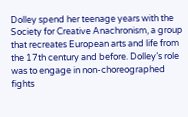Dolley spend her teenage years with the Society for Creative Anachronism, a group that recreates European arts and life from the 17th century and before. Dolley’s role was to engage in non-choreographed fights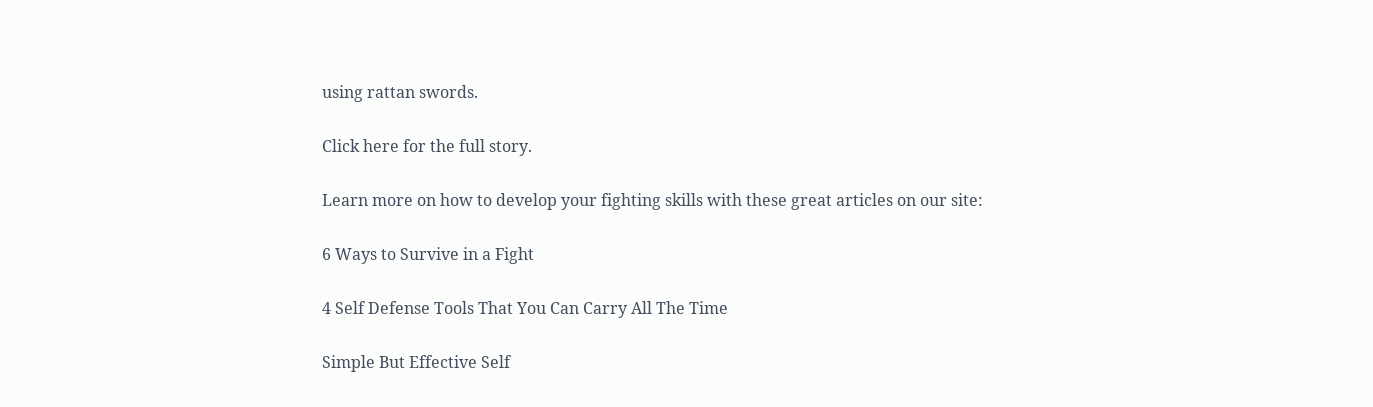using rattan swords.

Click here for the full story.

Learn more on how to develop your fighting skills with these great articles on our site:

6 Ways to Survive in a Fight

4 Self Defense Tools That You Can Carry All The Time

Simple But Effective Self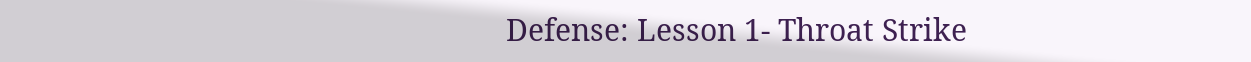Defense: Lesson 1- Throat Strike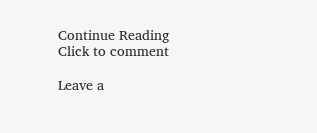Continue Reading
Click to comment

Leave a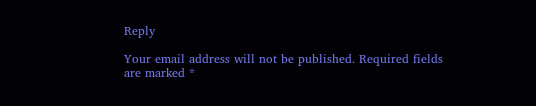Reply

Your email address will not be published. Required fields are marked *